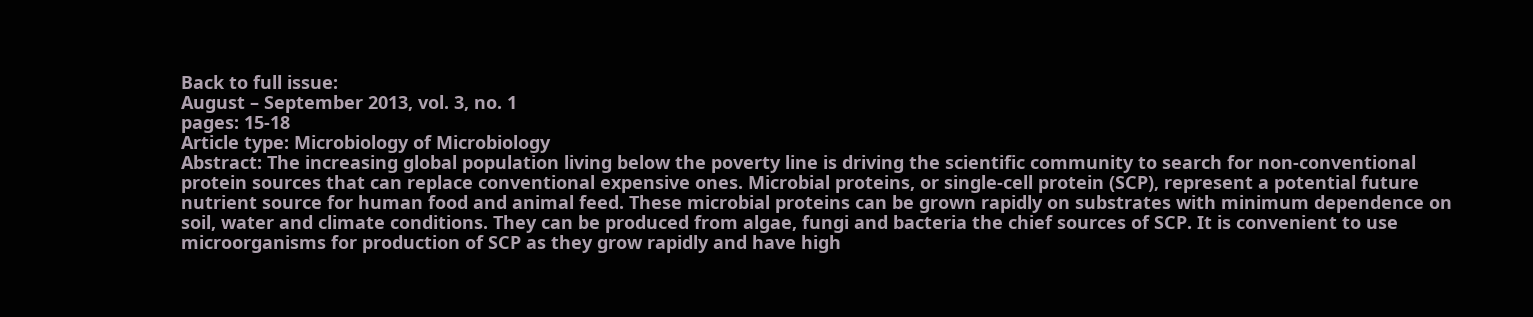Back to full issue:
August – September 2013, vol. 3, no. 1
pages: 15-18
Article type: Microbiology of Microbiology
Abstract: The increasing global population living below the poverty line is driving the scientific community to search for non-conventional protein sources that can replace conventional expensive ones. Microbial proteins, or single-cell protein (SCP), represent a potential future nutrient source for human food and animal feed. These microbial proteins can be grown rapidly on substrates with minimum dependence on soil, water and climate conditions. They can be produced from algae, fungi and bacteria the chief sources of SCP. It is convenient to use microorganisms for production of SCP as they grow rapidly and have high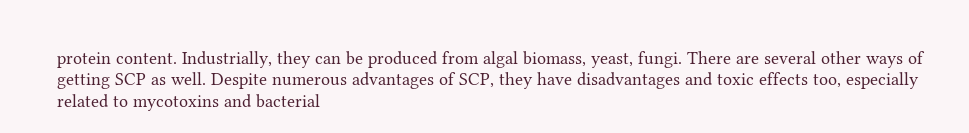protein content. Industrially, they can be produced from algal biomass, yeast, fungi. There are several other ways of getting SCP as well. Despite numerous advantages of SCP, they have disadvantages and toxic effects too, especially related to mycotoxins and bacterial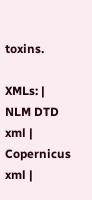toxins.

XMLs: | NLM DTD xml | Copernicus xml |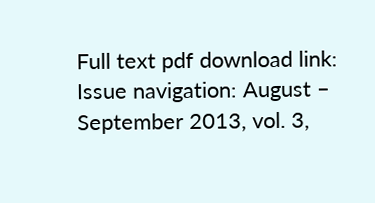Full text pdf download link: Issue navigation: August – September 2013, vol. 3,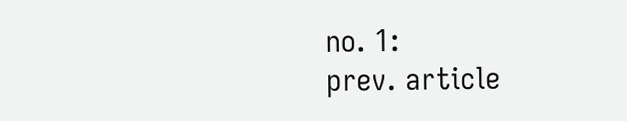no. 1:
prev. article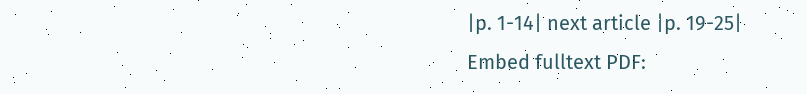|p. 1-14| next article |p. 19-25|
Embed fulltext PDF: